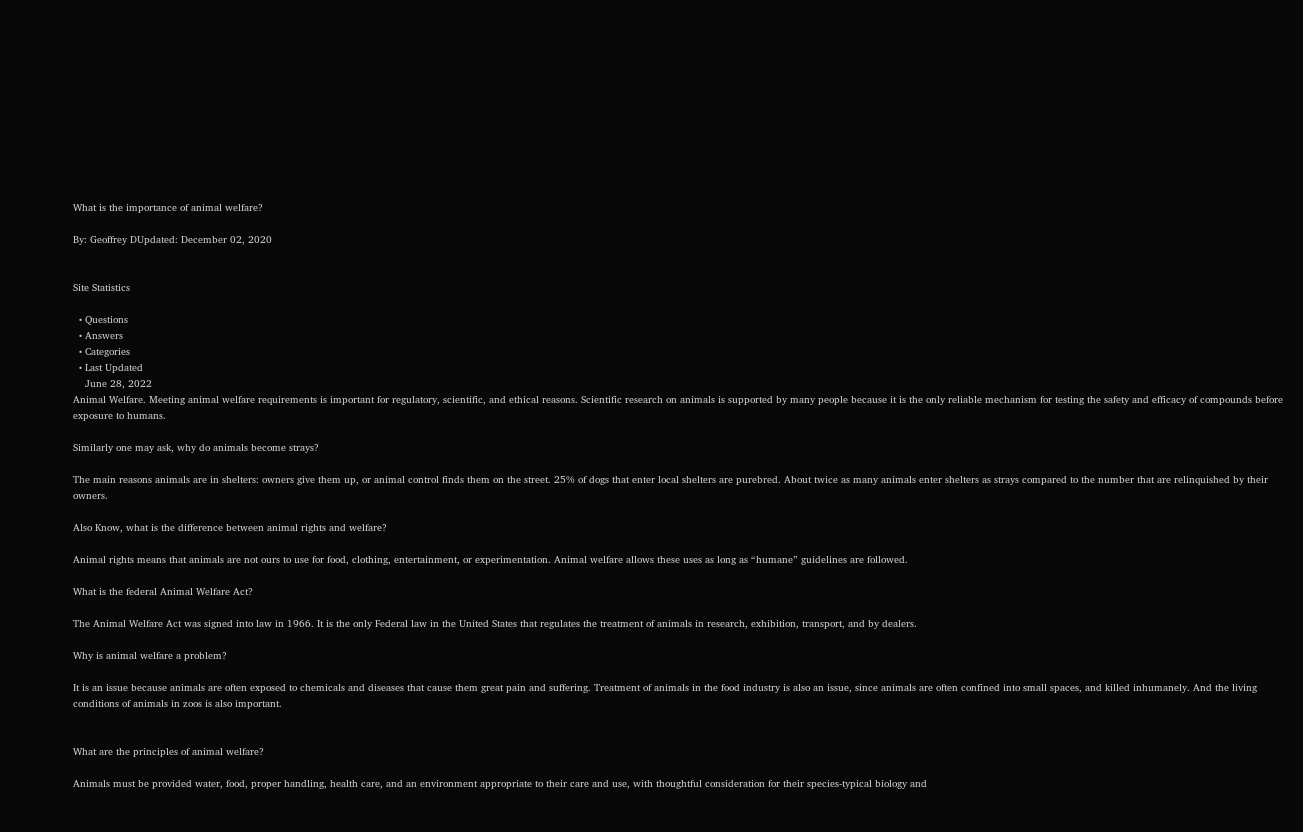What is the importance of animal welfare?

By: Geoffrey DUpdated: December 02, 2020


Site Statistics

  • Questions
  • Answers
  • Categories
  • Last Updated
    June 28, 2022
Animal Welfare. Meeting animal welfare requirements is important for regulatory, scientific, and ethical reasons. Scientific research on animals is supported by many people because it is the only reliable mechanism for testing the safety and efficacy of compounds before exposure to humans.

Similarly one may ask, why do animals become strays?

The main reasons animals are in shelters: owners give them up, or animal control finds them on the street. 25% of dogs that enter local shelters are purebred. About twice as many animals enter shelters as strays compared to the number that are relinquished by their owners.

Also Know, what is the difference between animal rights and welfare?

Animal rights means that animals are not ours to use for food, clothing, entertainment, or experimentation. Animal welfare allows these uses as long as “humane” guidelines are followed.

What is the federal Animal Welfare Act?

The Animal Welfare Act was signed into law in 1966. It is the only Federal law in the United States that regulates the treatment of animals in research, exhibition, transport, and by dealers.

Why is animal welfare a problem?

It is an issue because animals are often exposed to chemicals and diseases that cause them great pain and suffering. Treatment of animals in the food industry is also an issue, since animals are often confined into small spaces, and killed inhumanely. And the living conditions of animals in zoos is also important.


What are the principles of animal welfare?

Animals must be provided water, food, proper handling, health care, and an environment appropriate to their care and use, with thoughtful consideration for their species-typical biology and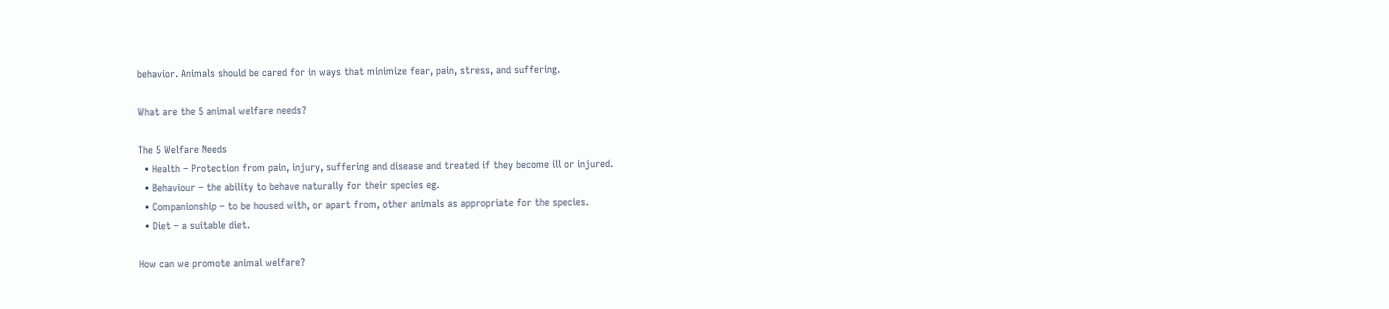behavior. Animals should be cared for in ways that minimize fear, pain, stress, and suffering.

What are the 5 animal welfare needs?

The 5 Welfare Needs
  • Health – Protection from pain, injury, suffering and disease and treated if they become ill or injured.
  • Behaviour – the ability to behave naturally for their species eg.
  • Companionship – to be housed with, or apart from, other animals as appropriate for the species.
  • Diet – a suitable diet.

How can we promote animal welfare?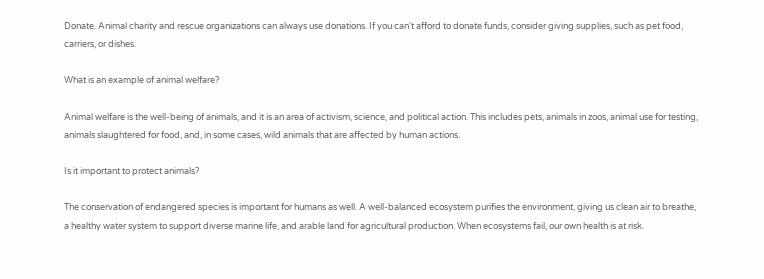Donate. Animal charity and rescue organizations can always use donations. If you can't afford to donate funds, consider giving supplies, such as pet food, carriers, or dishes.

What is an example of animal welfare?

Animal welfare is the well-being of animals, and it is an area of activism, science, and political action. This includes pets, animals in zoos, animal use for testing, animals slaughtered for food, and, in some cases, wild animals that are affected by human actions.

Is it important to protect animals?

The conservation of endangered species is important for humans as well. A well-balanced ecosystem purifies the environment, giving us clean air to breathe, a healthy water system to support diverse marine life, and arable land for agricultural production. When ecosystems fail, our own health is at risk.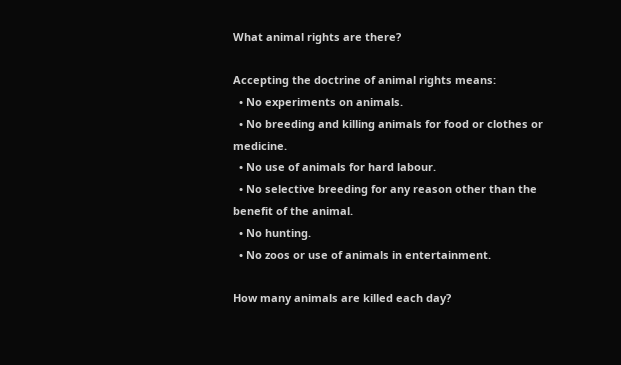What animal rights are there?

Accepting the doctrine of animal rights means:
  • No experiments on animals.
  • No breeding and killing animals for food or clothes or medicine.
  • No use of animals for hard labour.
  • No selective breeding for any reason other than the benefit of the animal.
  • No hunting.
  • No zoos or use of animals in entertainment.

How many animals are killed each day?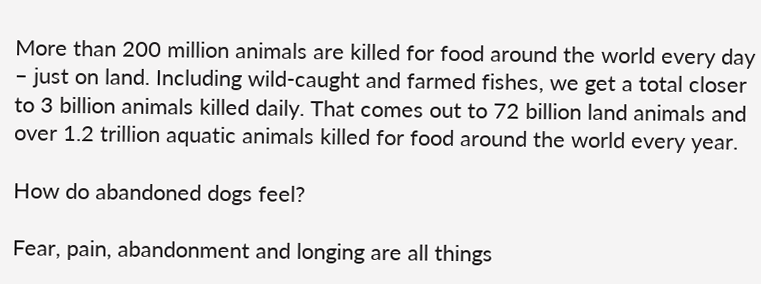More than 200 million animals are killed for food around the world every day – just on land. Including wild-caught and farmed fishes, we get a total closer to 3 billion animals killed daily. That comes out to 72 billion land animals and over 1.2 trillion aquatic animals killed for food around the world every year.

How do abandoned dogs feel?

Fear, pain, abandonment and longing are all things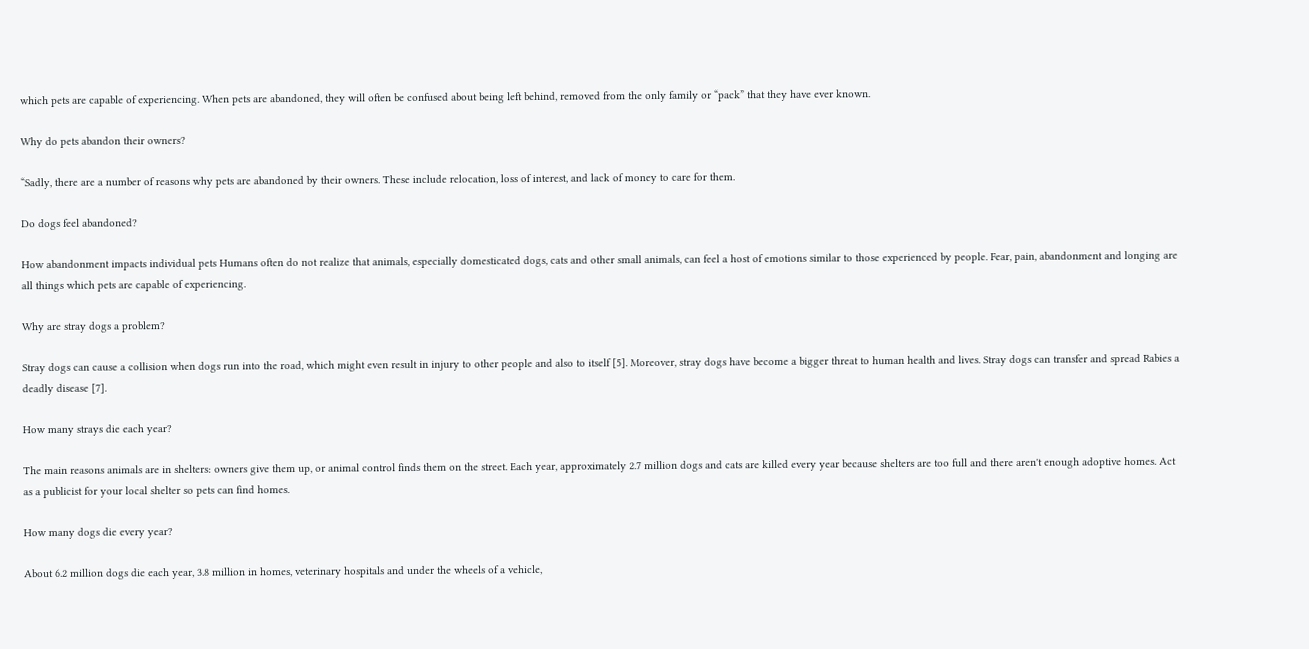which pets are capable of experiencing. When pets are abandoned, they will often be confused about being left behind, removed from the only family or “pack” that they have ever known.

Why do pets abandon their owners?

“Sadly, there are a number of reasons why pets are abandoned by their owners. These include relocation, loss of interest, and lack of money to care for them.

Do dogs feel abandoned?

How abandonment impacts individual pets Humans often do not realize that animals, especially domesticated dogs, cats and other small animals, can feel a host of emotions similar to those experienced by people. Fear, pain, abandonment and longing are all things which pets are capable of experiencing.

Why are stray dogs a problem?

Stray dogs can cause a collision when dogs run into the road, which might even result in injury to other people and also to itself [5]. Moreover, stray dogs have become a bigger threat to human health and lives. Stray dogs can transfer and spread Rabies a deadly disease [7].

How many strays die each year?

The main reasons animals are in shelters: owners give them up, or animal control finds them on the street. Each year, approximately 2.7 million dogs and cats are killed every year because shelters are too full and there aren't enough adoptive homes. Act as a publicist for your local shelter so pets can find homes.

How many dogs die every year?

About 6.2 million dogs die each year, 3.8 million in homes, veterinary hospitals and under the wheels of a vehicle,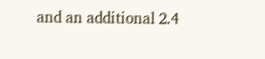and an additional 2.4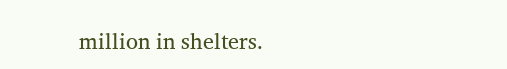million in shelters.